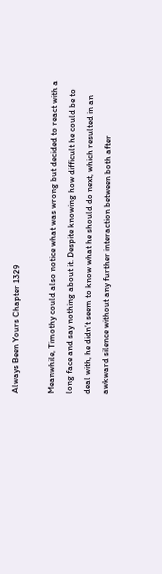Always Been Yours Chapter 1329

Meanwhile, Timothy could also notice what was wrong but decided to react with a long face and say nothing about it. Despite knowing how difficult he could be to deal with, he didn’t seem to know what he should do next, which resulted in an awkward silence without any further interaction between both after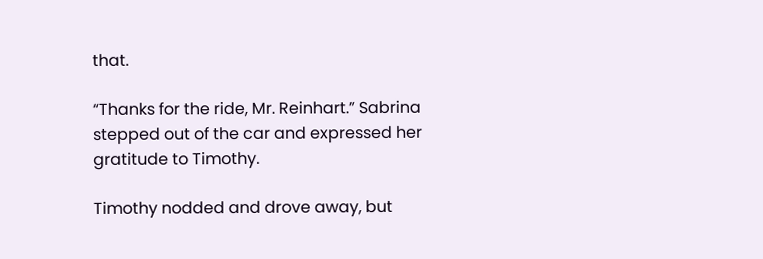that.

“Thanks for the ride, Mr. Reinhart.” Sabrina stepped out of the car and expressed her gratitude to Timothy.

Timothy nodded and drove away, but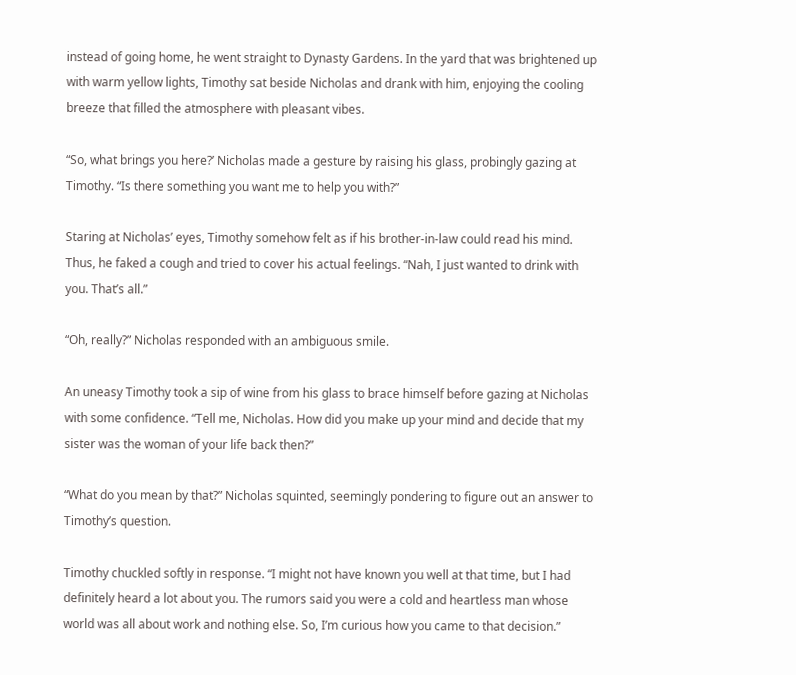instead of going home, he went straight to Dynasty Gardens. In the yard that was brightened up with warm yellow lights, Timothy sat beside Nicholas and drank with him, enjoying the cooling breeze that filled the atmosphere with pleasant vibes.

“So, what brings you here?’ Nicholas made a gesture by raising his glass, probingly gazing at Timothy. “Is there something you want me to help you with?”

Staring at Nicholas’ eyes, Timothy somehow felt as if his brother-in-law could read his mind. Thus, he faked a cough and tried to cover his actual feelings. “Nah, I just wanted to drink with you. That’s all.”

“Oh, really?” Nicholas responded with an ambiguous smile.

An uneasy Timothy took a sip of wine from his glass to brace himself before gazing at Nicholas with some confidence. “Tell me, Nicholas. How did you make up your mind and decide that my sister was the woman of your life back then?”

“What do you mean by that?” Nicholas squinted, seemingly pondering to figure out an answer to Timothy’s question.

Timothy chuckled softly in response. “I might not have known you well at that time, but I had definitely heard a lot about you. The rumors said you were a cold and heartless man whose world was all about work and nothing else. So, I’m curious how you came to that decision.”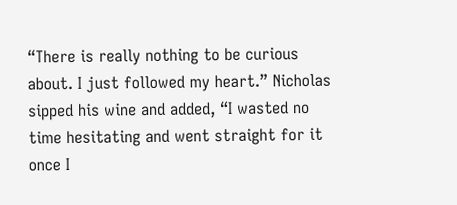“There is really nothing to be curious about. I just followed my heart.” Nicholas sipped his wine and added, “I wasted no time hesitating and went straight for it once I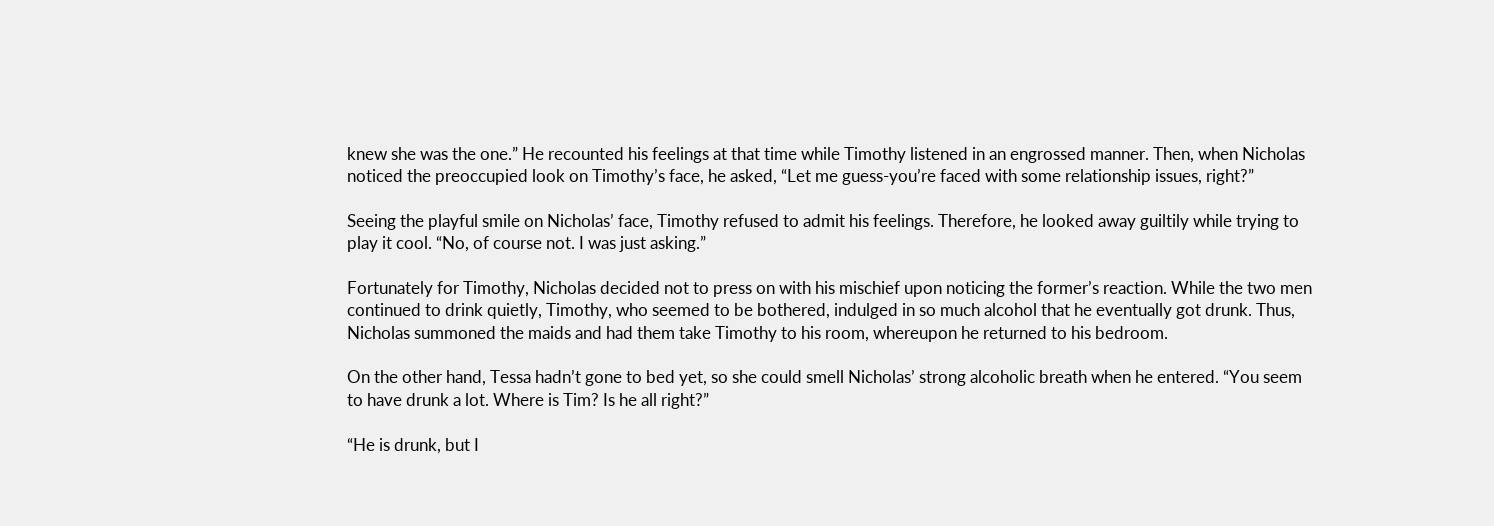knew she was the one.” He recounted his feelings at that time while Timothy listened in an engrossed manner. Then, when Nicholas noticed the preoccupied look on Timothy’s face, he asked, “Let me guess-you’re faced with some relationship issues, right?”

Seeing the playful smile on Nicholas’ face, Timothy refused to admit his feelings. Therefore, he looked away guiltily while trying to play it cool. “No, of course not. I was just asking.”

Fortunately for Timothy, Nicholas decided not to press on with his mischief upon noticing the former’s reaction. While the two men continued to drink quietly, Timothy, who seemed to be bothered, indulged in so much alcohol that he eventually got drunk. Thus, Nicholas summoned the maids and had them take Timothy to his room, whereupon he returned to his bedroom.

On the other hand, Tessa hadn’t gone to bed yet, so she could smell Nicholas’ strong alcoholic breath when he entered. “You seem to have drunk a lot. Where is Tim? Is he all right?”

“He is drunk, but I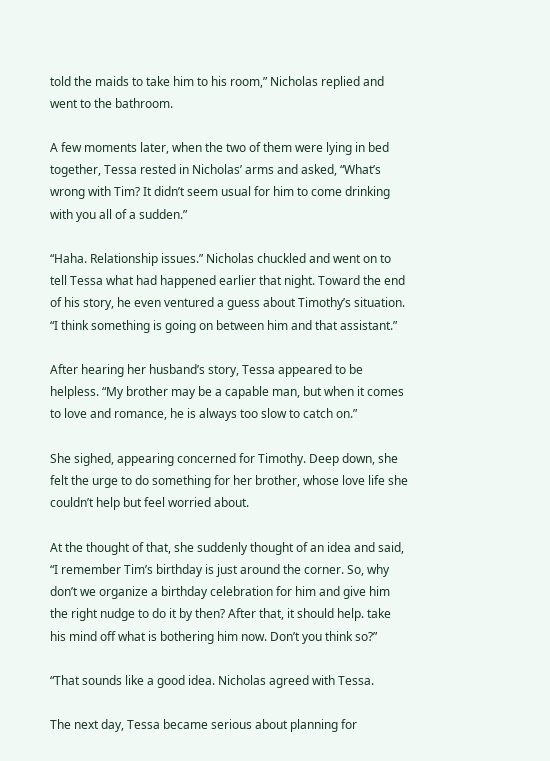told the maids to take him to his room,” Nicholas replied and went to the bathroom.

A few moments later, when the two of them were lying in bed together, Tessa rested in Nicholas’ arms and asked, “What’s wrong with Tim? It didn’t seem usual for him to come drinking with you all of a sudden.”

“Haha. Relationship issues.” Nicholas chuckled and went on to tell Tessa what had happened earlier that night. Toward the end of his story, he even ventured a guess about Timothy’s situation. “I think something is going on between him and that assistant.”

After hearing her husband’s story, Tessa appeared to be helpless. “My brother may be a capable man, but when it comes to love and romance, he is always too slow to catch on.”

She sighed, appearing concerned for Timothy. Deep down, she felt the urge to do something for her brother, whose love life she couldn’t help but feel worried about.

At the thought of that, she suddenly thought of an idea and said, “I remember Tim’s birthday is just around the corner. So, why don’t we organize a birthday celebration for him and give him the right nudge to do it by then? After that, it should help. take his mind off what is bothering him now. Don’t you think so?”

“That sounds like a good idea. Nicholas agreed with Tessa.

The next day, Tessa became serious about planning for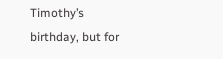Timothy’s birthday, but for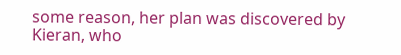some reason, her plan was discovered by Kieran, who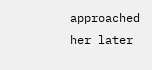approached her later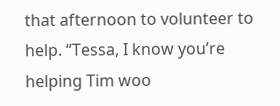that afternoon to volunteer to help. “Tessa, I know you’re helping Tim woo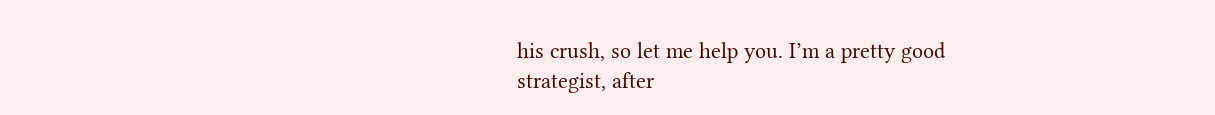his crush, so let me help you. I’m a pretty good strategist, after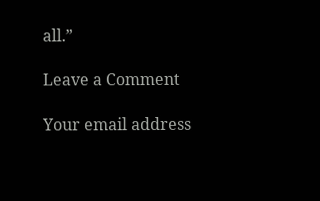all.”

Leave a Comment

Your email address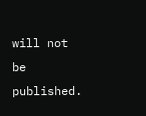will not be published.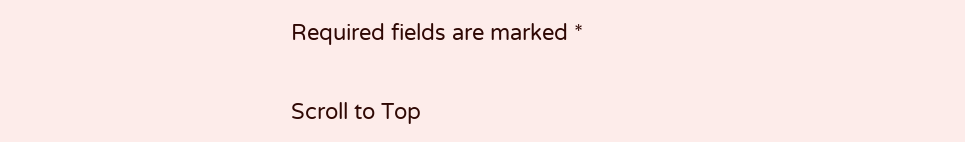Required fields are marked *

Scroll to Top